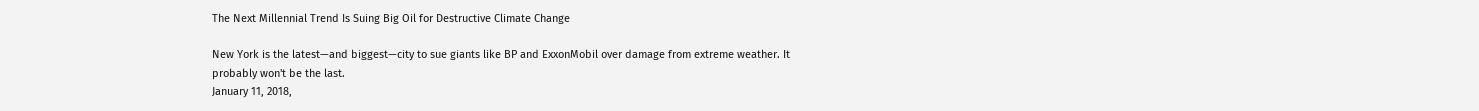The Next Millennial Trend Is Suing Big Oil for Destructive Climate Change

New York is the latest—and biggest—city to sue giants like BP and ExxonMobil over damage from extreme weather. It probably won't be the last.
January 11, 2018,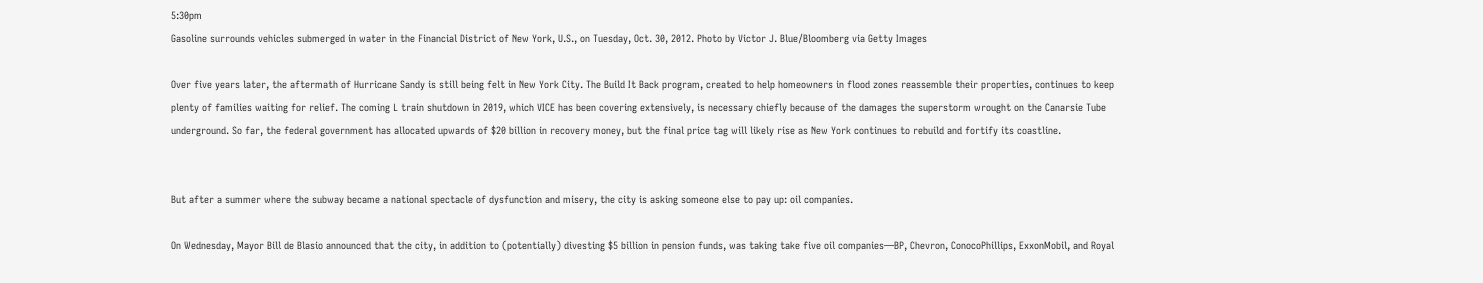5:30pm
Gasoline surrounds vehicles submerged in water in the Financial District of New York, U.S., on Tuesday, Oct. 30, 2012. Photo by Victor J. Blue/Bloomberg via Getty Images

Over five years later, the aftermath of Hurricane Sandy is still being felt in New York City. The Build It Back program, created to help homeowners in flood zones reassemble their properties, continues to keep plenty of families waiting for relief. The coming L train shutdown in 2019, which VICE has been covering extensively, is necessary chiefly because of the damages the superstorm wrought on the Canarsie Tube underground. So far, the federal government has allocated upwards of $20 billion in recovery money, but the final price tag will likely rise as New York continues to rebuild and fortify its coastline.


But after a summer where the subway became a national spectacle of dysfunction and misery, the city is asking someone else to pay up: oil companies.

On Wednesday, Mayor Bill de Blasio announced that the city, in addition to (potentially) divesting $5 billion in pension funds, was taking take five oil companies—BP, Chevron, ConocoPhillips, ExxonMobil, and Royal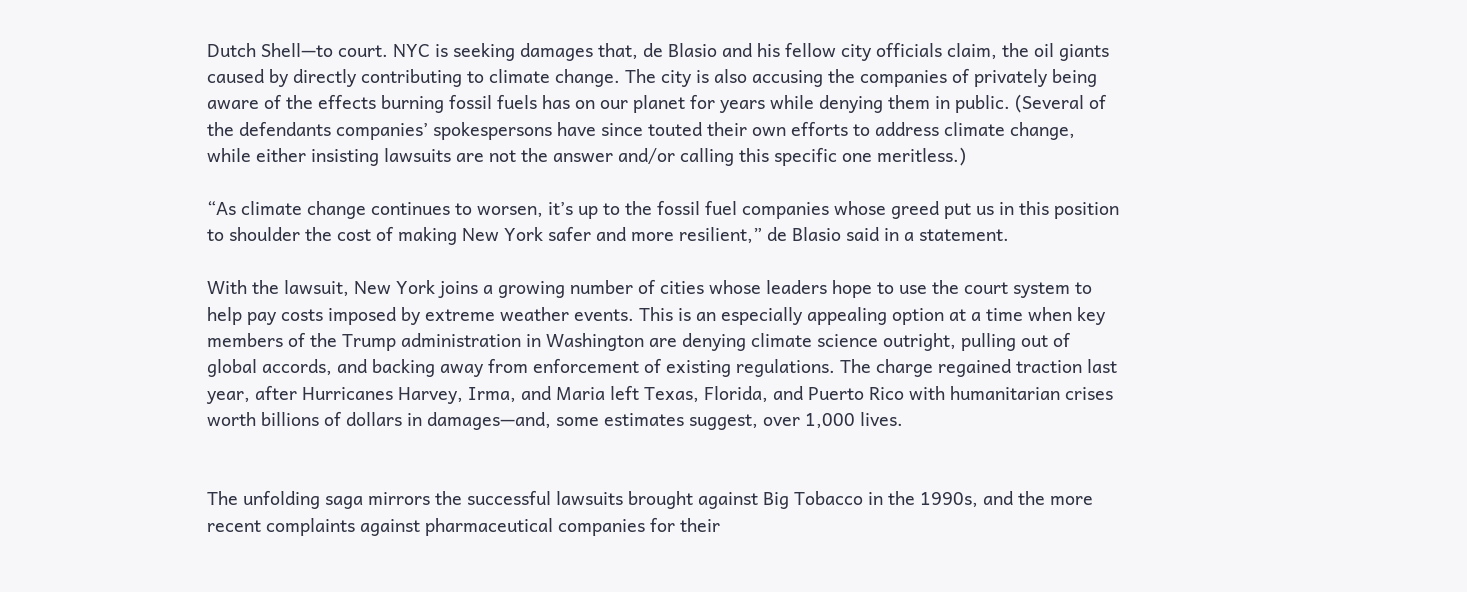Dutch Shell—to court. NYC is seeking damages that, de Blasio and his fellow city officials claim, the oil giants caused by directly contributing to climate change. The city is also accusing the companies of privately being aware of the effects burning fossil fuels has on our planet for years while denying them in public. (Several of the defendants companies’ spokespersons have since touted their own efforts to address climate change, while either insisting lawsuits are not the answer and/or calling this specific one meritless.)

“As climate change continues to worsen, it’s up to the fossil fuel companies whose greed put us in this position to shoulder the cost of making New York safer and more resilient,” de Blasio said in a statement.

With the lawsuit, New York joins a growing number of cities whose leaders hope to use the court system to help pay costs imposed by extreme weather events. This is an especially appealing option at a time when key members of the Trump administration in Washington are denying climate science outright, pulling out of global accords, and backing away from enforcement of existing regulations. The charge regained traction last year, after Hurricanes Harvey, Irma, and Maria left Texas, Florida, and Puerto Rico with humanitarian crises worth billions of dollars in damages—and, some estimates suggest, over 1,000 lives.


The unfolding saga mirrors the successful lawsuits brought against Big Tobacco in the 1990s, and the more recent complaints against pharmaceutical companies for their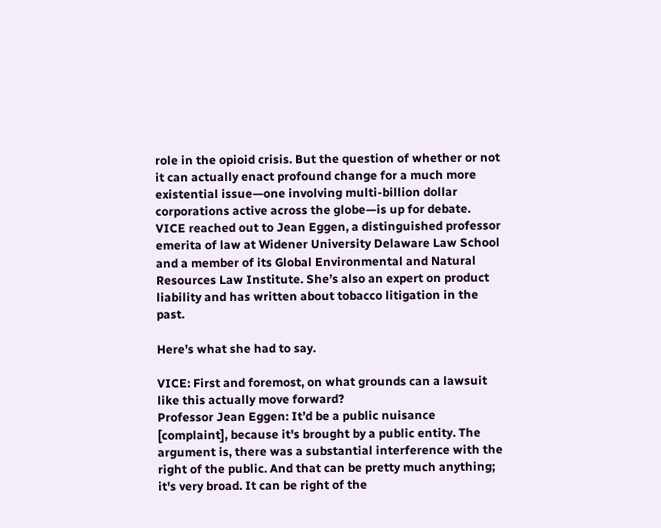role in the opioid crisis. But the question of whether or not it can actually enact profound change for a much more existential issue—one involving multi-billion dollar corporations active across the globe—is up for debate. VICE reached out to Jean Eggen, a distinguished professor emerita of law at Widener University Delaware Law School and a member of its Global Environmental and Natural Resources Law Institute. She’s also an expert on product liability and has written about tobacco litigation in the past.

Here’s what she had to say.

VICE: First and foremost, on what grounds can a lawsuit like this actually move forward?
Professor Jean Eggen: It’d be a public nuisance [complaint], because it's brought by a public entity. The argument is, there was a substantial interference with the right of the public. And that can be pretty much anything; it's very broad. It can be right of the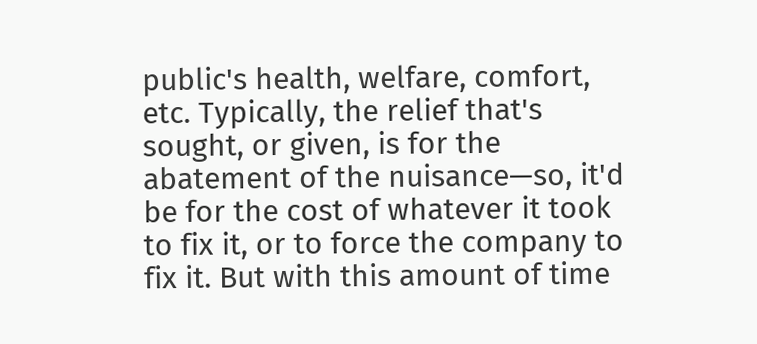public's health, welfare, comfort, etc. Typically, the relief that's sought, or given, is for the abatement of the nuisance—so, it'd be for the cost of whatever it took to fix it, or to force the company to fix it. But with this amount of time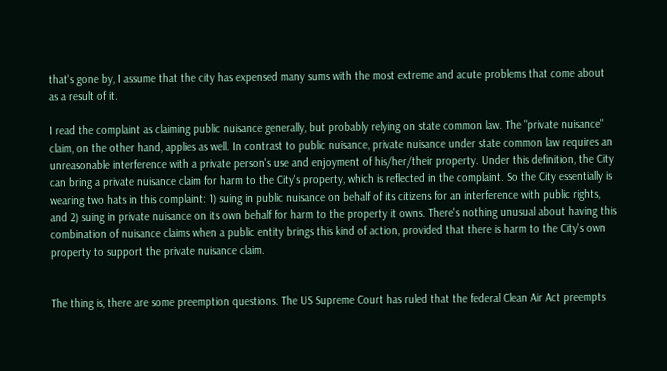that's gone by, I assume that the city has expensed many sums with the most extreme and acute problems that come about as a result of it.

I read the complaint as claiming public nuisance generally, but probably relying on state common law. The "private nuisance" claim, on the other hand, applies as well. In contrast to public nuisance, private nuisance under state common law requires an unreasonable interference with a private person's use and enjoyment of his/her/their property. Under this definition, the City can bring a private nuisance claim for harm to the City's property, which is reflected in the complaint. So the City essentially is wearing two hats in this complaint: 1) suing in public nuisance on behalf of its citizens for an interference with public rights, and 2) suing in private nuisance on its own behalf for harm to the property it owns. There's nothing unusual about having this combination of nuisance claims when a public entity brings this kind of action, provided that there is harm to the City's own property to support the private nuisance claim.


The thing is, there are some preemption questions. The US Supreme Court has ruled that the federal Clean Air Act preempts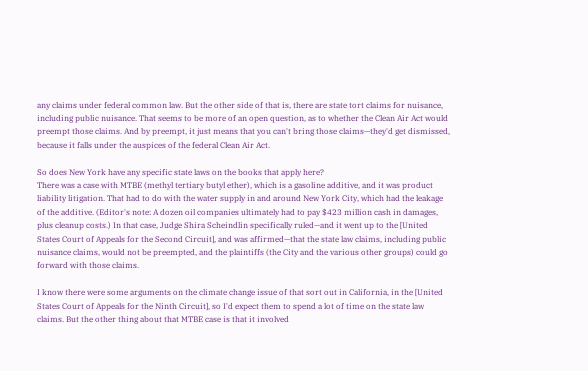any claims under federal common law. But the other side of that is, there are state tort claims for nuisance, including public nuisance. That seems to be more of an open question, as to whether the Clean Air Act would preempt those claims. And by preempt, it just means that you can't bring those claims—they'd get dismissed, because it falls under the auspices of the federal Clean Air Act.

So does New York have any specific state laws on the books that apply here?
There was a case with MTBE (methyl tertiary butyl ether), which is a gasoline additive, and it was product liability litigation. That had to do with the water supply in and around New York City, which had the leakage of the additive. (Editor's note: A dozen oil companies ultimately had to pay $423 million cash in damages, plus cleanup costs.) In that case, Judge Shira Scheindlin specifically ruled—and it went up to the [United States Court of Appeals for the Second Circuit], and was affirmed—that the state law claims, including public nuisance claims, would not be preempted, and the plaintiffs (the City and the various other groups) could go forward with those claims.

I know there were some arguments on the climate change issue of that sort out in California, in the [United States Court of Appeals for the Ninth Circuit], so I'd expect them to spend a lot of time on the state law claims. But the other thing about that MTBE case is that it involved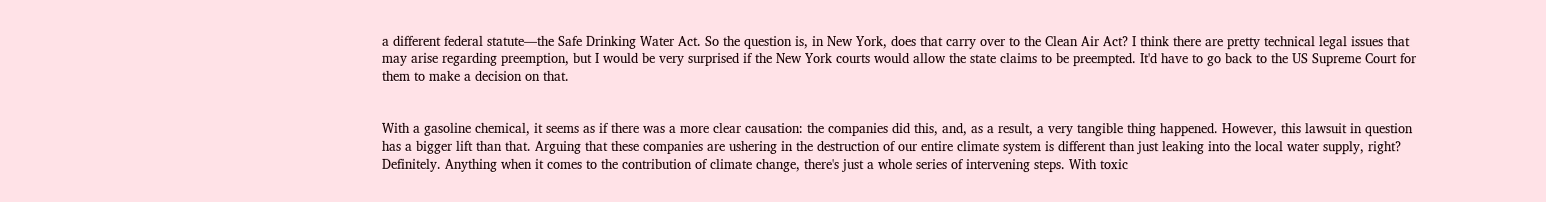a different federal statute—the Safe Drinking Water Act. So the question is, in New York, does that carry over to the Clean Air Act? I think there are pretty technical legal issues that may arise regarding preemption, but I would be very surprised if the New York courts would allow the state claims to be preempted. It'd have to go back to the US Supreme Court for them to make a decision on that.


With a gasoline chemical, it seems as if there was a more clear causation: the companies did this, and, as a result, a very tangible thing happened. However, this lawsuit in question has a bigger lift than that. Arguing that these companies are ushering in the destruction of our entire climate system is different than just leaking into the local water supply, right?
Definitely. Anything when it comes to the contribution of climate change, there's just a whole series of intervening steps. With toxic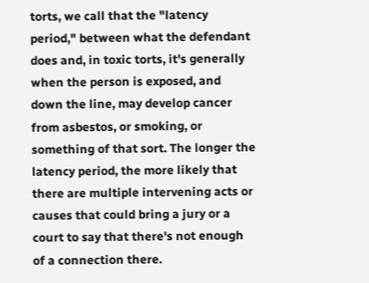torts, we call that the "latency period," between what the defendant does and, in toxic torts, it's generally when the person is exposed, and down the line, may develop cancer from asbestos, or smoking, or something of that sort. The longer the latency period, the more likely that there are multiple intervening acts or causes that could bring a jury or a court to say that there's not enough of a connection there.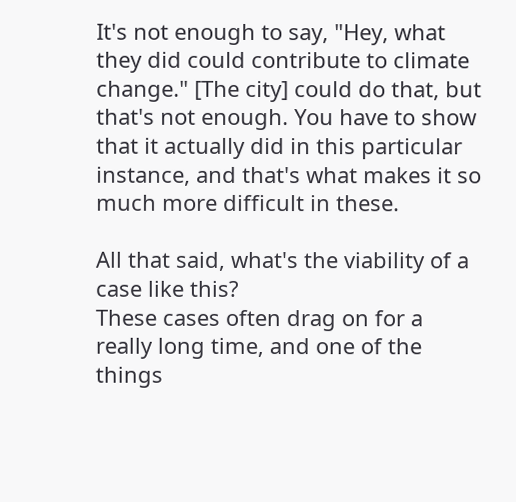It's not enough to say, "Hey, what they did could contribute to climate change." [The city] could do that, but that's not enough. You have to show that it actually did in this particular instance, and that's what makes it so much more difficult in these.

All that said, what's the viability of a case like this?
These cases often drag on for a really long time, and one of the things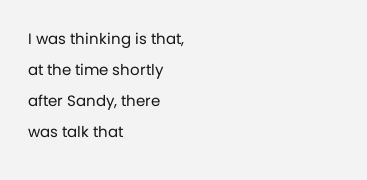I was thinking is that, at the time shortly after Sandy, there was talk that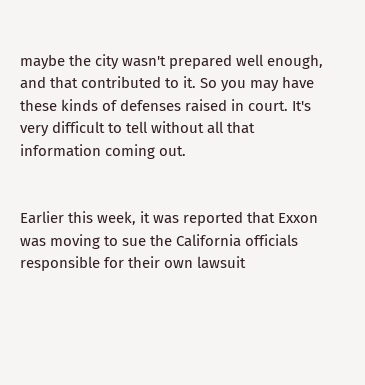maybe the city wasn't prepared well enough, and that contributed to it. So you may have these kinds of defenses raised in court. It's very difficult to tell without all that information coming out.


Earlier this week, it was reported that Exxon was moving to sue the California officials responsible for their own lawsuit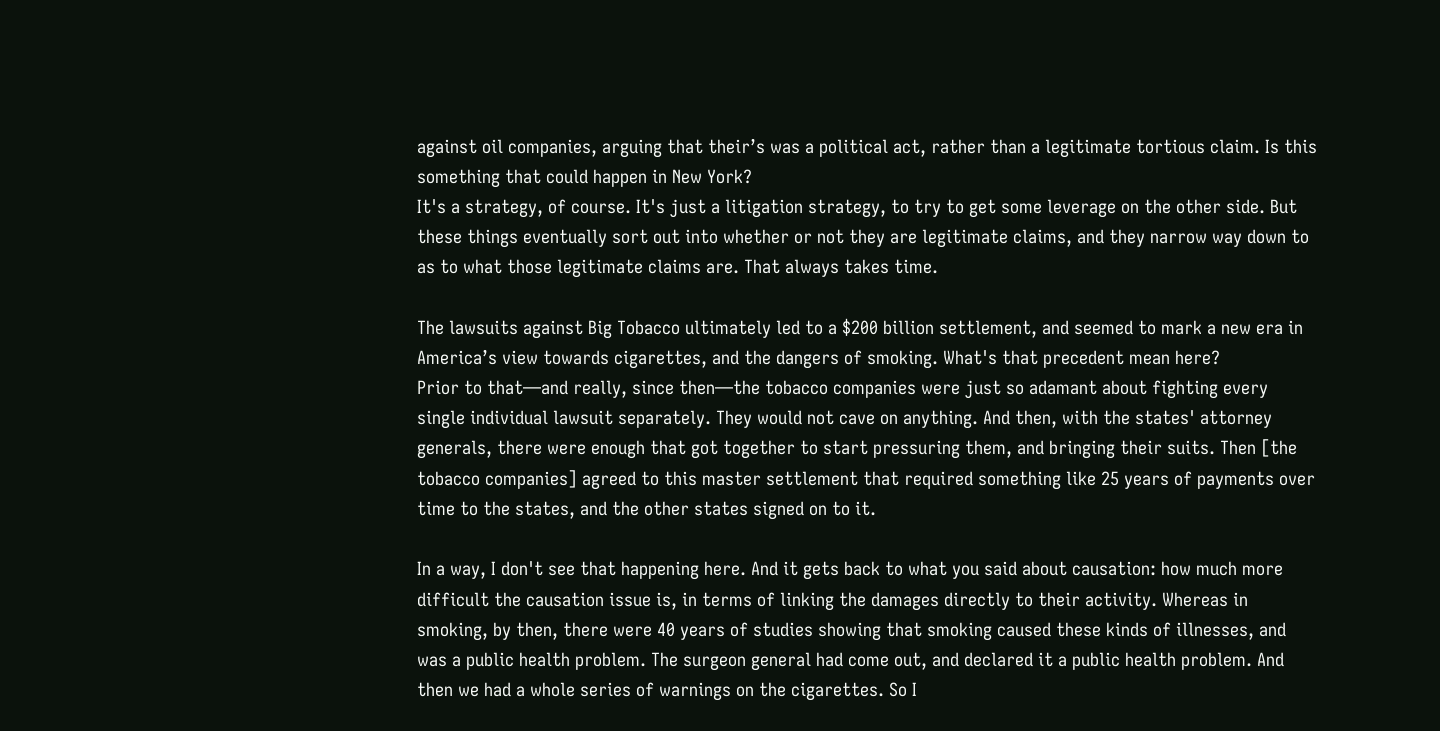against oil companies, arguing that their’s was a political act, rather than a legitimate tortious claim. Is this something that could happen in New York?
It's a strategy, of course. It's just a litigation strategy, to try to get some leverage on the other side. But these things eventually sort out into whether or not they are legitimate claims, and they narrow way down to as to what those legitimate claims are. That always takes time.

The lawsuits against Big Tobacco ultimately led to a $200 billion settlement, and seemed to mark a new era in America’s view towards cigarettes, and the dangers of smoking. What's that precedent mean here?
Prior to that—and really, since then—the tobacco companies were just so adamant about fighting every single individual lawsuit separately. They would not cave on anything. And then, with the states' attorney generals, there were enough that got together to start pressuring them, and bringing their suits. Then [the tobacco companies] agreed to this master settlement that required something like 25 years of payments over time to the states, and the other states signed on to it.

In a way, I don't see that happening here. And it gets back to what you said about causation: how much more difficult the causation issue is, in terms of linking the damages directly to their activity. Whereas in smoking, by then, there were 40 years of studies showing that smoking caused these kinds of illnesses, and was a public health problem. The surgeon general had come out, and declared it a public health problem. And then we had a whole series of warnings on the cigarettes. So I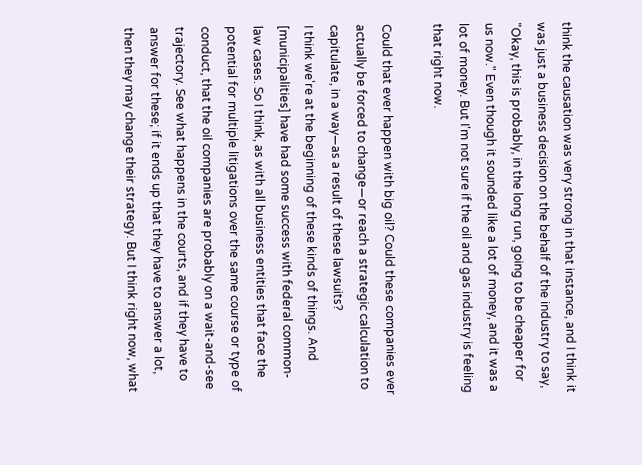think the causation was very strong in that instance, and I think it was just a business decision on the behalf of the industry to say, "Okay, this is probably, in the long run, going to be cheaper for us now." Even though it sounded like a lot of money, and it was a lot of money. But I'm not sure if the oil and gas industry is feeling that right now.

Could that ever happen with big oil? Could these companies ever actually be forced to change—or reach a strategic calculation to capitulate, in a way—as a result of these lawsuits?
I think we're at the beginning of these kinds of things. And [municipalities] have had some success with federal common-law cases. So I think, as with all business entities that face the potential for multiple litigations over the same course or type of conduct, that the oil companies are probably on a wait-and-see trajectory. See what happens in the courts, and if they have to answer for these; if it ends up that they have to answer a lot, then they may change their strategy. But I think right now, what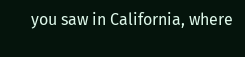you saw in California, where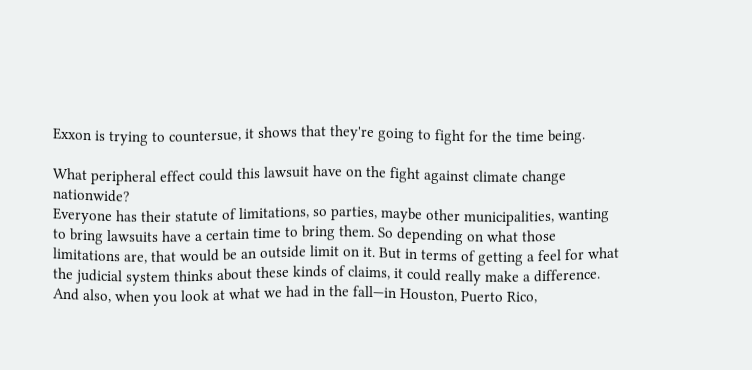Exxon is trying to countersue, it shows that they're going to fight for the time being.

What peripheral effect could this lawsuit have on the fight against climate change nationwide?
Everyone has their statute of limitations, so parties, maybe other municipalities, wanting to bring lawsuits have a certain time to bring them. So depending on what those limitations are, that would be an outside limit on it. But in terms of getting a feel for what the judicial system thinks about these kinds of claims, it could really make a difference. And also, when you look at what we had in the fall—in Houston, Puerto Rico,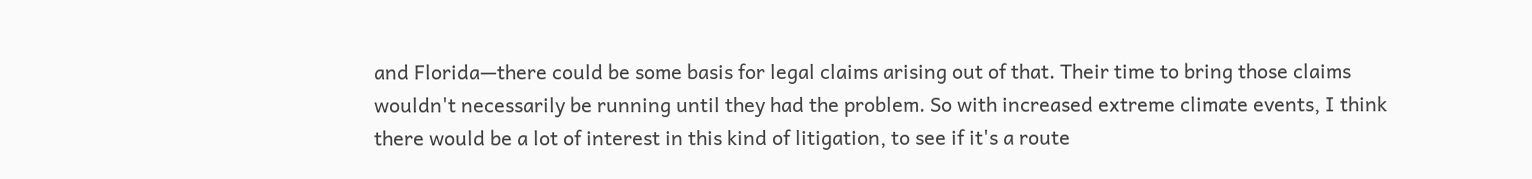and Florida—there could be some basis for legal claims arising out of that. Their time to bring those claims wouldn't necessarily be running until they had the problem. So with increased extreme climate events, I think there would be a lot of interest in this kind of litigation, to see if it's a route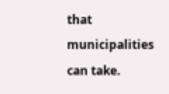that municipalities can take.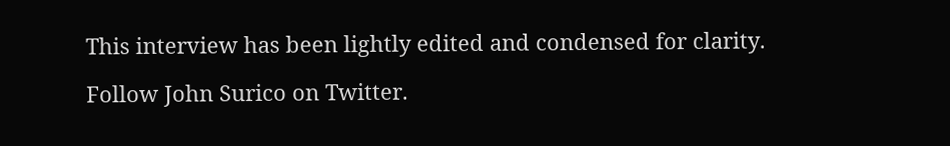This interview has been lightly edited and condensed for clarity.

Follow John Surico on Twitter.